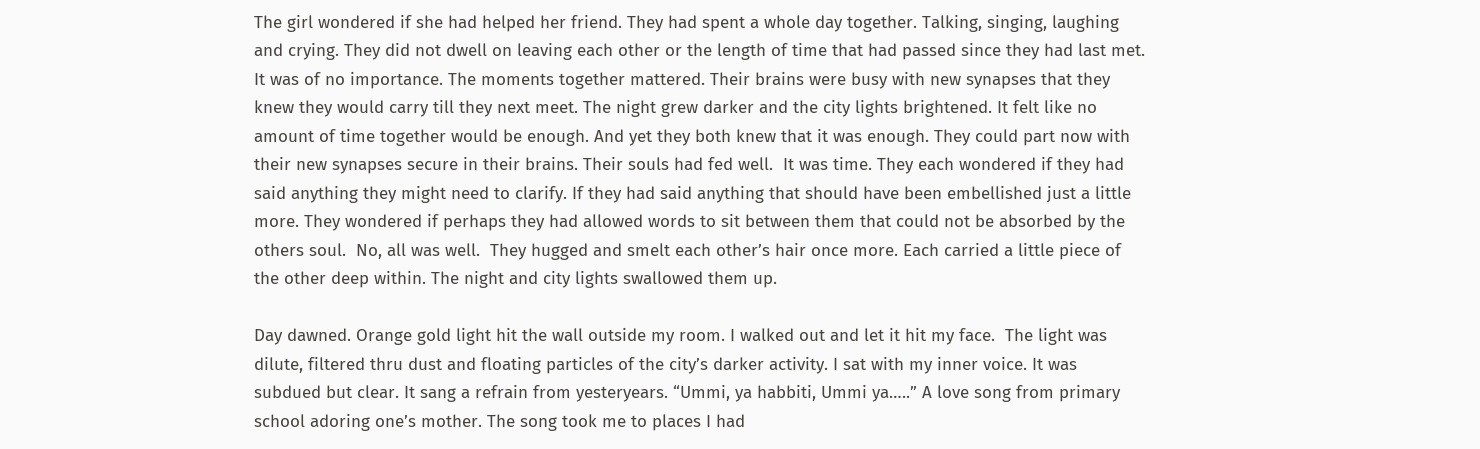The girl wondered if she had helped her friend. They had spent a whole day together. Talking, singing, laughing and crying. They did not dwell on leaving each other or the length of time that had passed since they had last met. It was of no importance. The moments together mattered. Their brains were busy with new synapses that they knew they would carry till they next meet. The night grew darker and the city lights brightened. It felt like no amount of time together would be enough. And yet they both knew that it was enough. They could part now with their new synapses secure in their brains. Their souls had fed well.  It was time. They each wondered if they had said anything they might need to clarify. If they had said anything that should have been embellished just a little more. They wondered if perhaps they had allowed words to sit between them that could not be absorbed by the others soul.  No, all was well.  They hugged and smelt each other’s hair once more. Each carried a little piece of the other deep within. The night and city lights swallowed them up.

Day dawned. Orange gold light hit the wall outside my room. I walked out and let it hit my face.  The light was dilute, filtered thru dust and floating particles of the city’s darker activity. I sat with my inner voice. It was subdued but clear. It sang a refrain from yesteryears. “Ummi, ya habbiti, Ummi ya…..” A love song from primary school adoring one’s mother. The song took me to places I had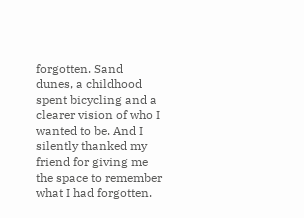forgotten. Sand dunes, a childhood spent bicycling and a clearer vision of who I wanted to be. And I silently thanked my friend for giving me the space to remember what I had forgotten.